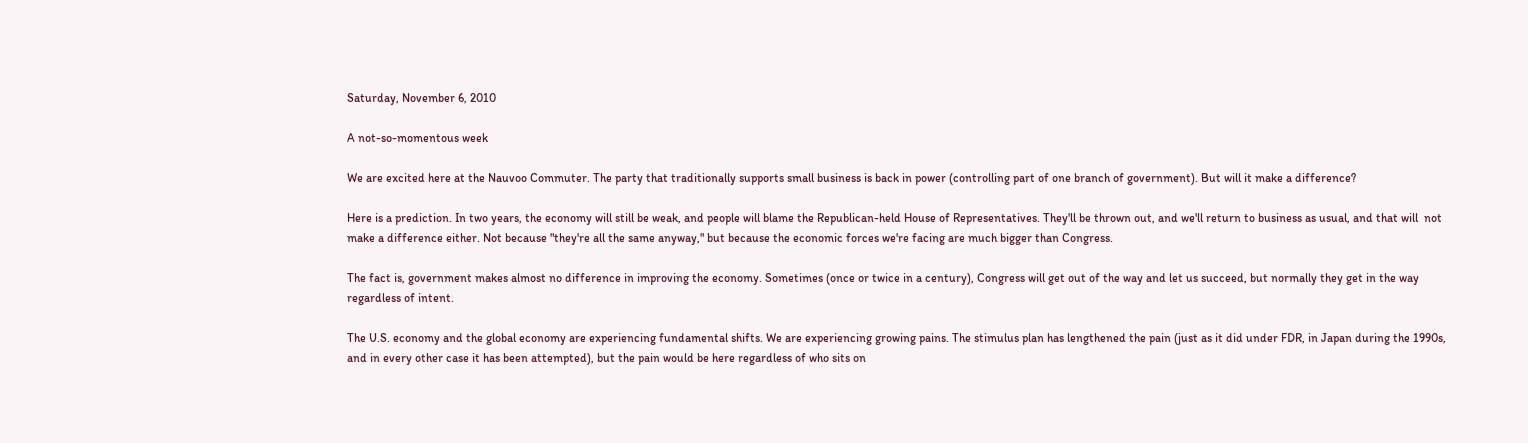Saturday, November 6, 2010

A not-so-momentous week

We are excited here at the Nauvoo Commuter. The party that traditionally supports small business is back in power (controlling part of one branch of government). But will it make a difference?

Here is a prediction. In two years, the economy will still be weak, and people will blame the Republican-held House of Representatives. They'll be thrown out, and we'll return to business as usual, and that will  not make a difference either. Not because "they're all the same anyway," but because the economic forces we're facing are much bigger than Congress.

The fact is, government makes almost no difference in improving the economy. Sometimes (once or twice in a century), Congress will get out of the way and let us succeed, but normally they get in the way regardless of intent.

The U.S. economy and the global economy are experiencing fundamental shifts. We are experiencing growing pains. The stimulus plan has lengthened the pain (just as it did under FDR, in Japan during the 1990s, and in every other case it has been attempted), but the pain would be here regardless of who sits on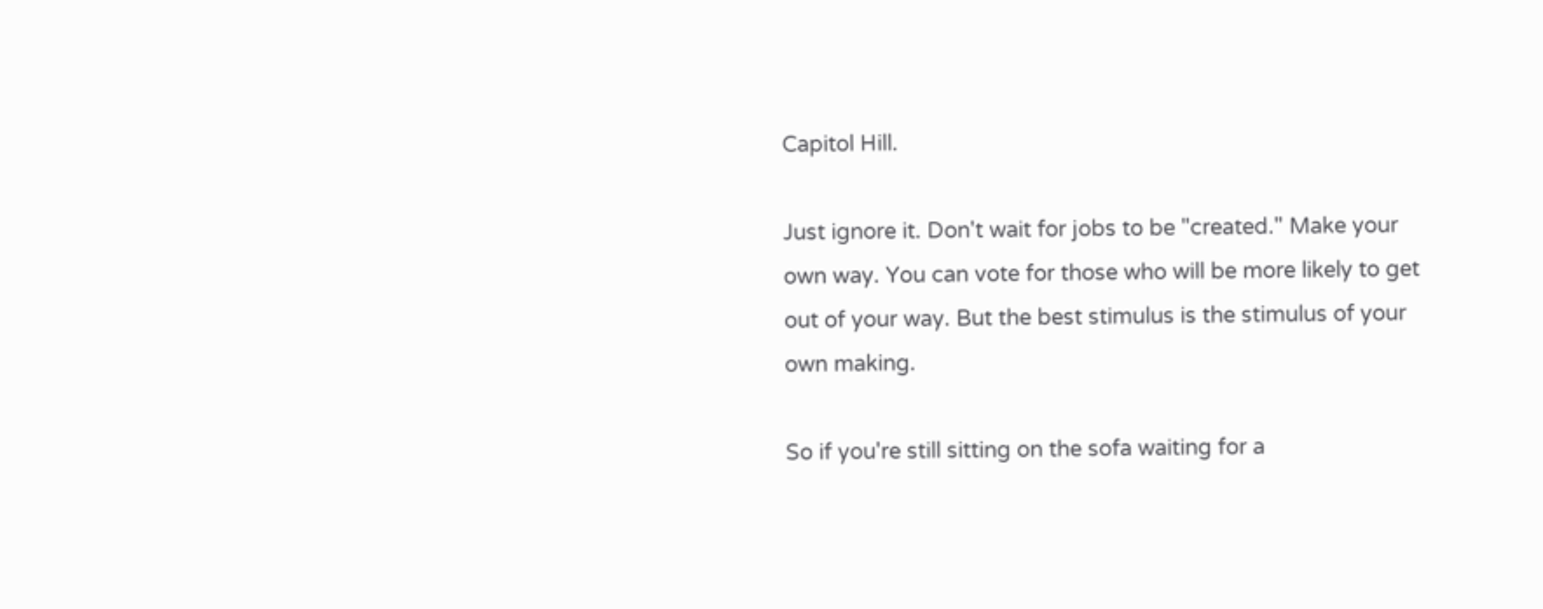Capitol Hill.

Just ignore it. Don't wait for jobs to be "created." Make your own way. You can vote for those who will be more likely to get out of your way. But the best stimulus is the stimulus of your own making.

So if you're still sitting on the sofa waiting for a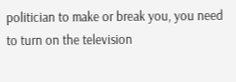politician to make or break you, you need to turn on the television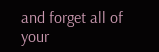and forget all of your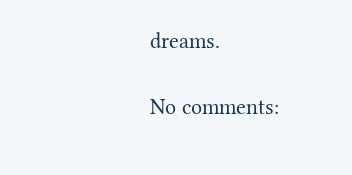dreams.

No comments: